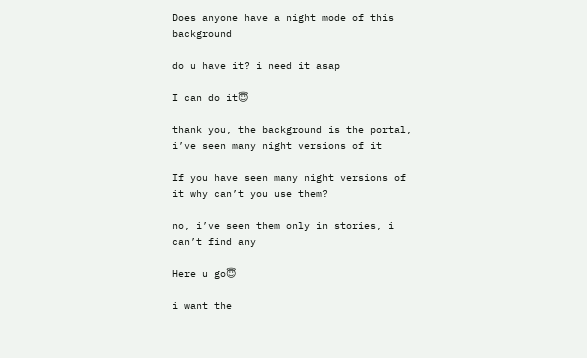Does anyone have a night mode of this background

do u have it? i need it asap

I can do it😇

thank you, the background is the portal, i’ve seen many night versions of it

If you have seen many night versions of it why can’t you use them?

no, i’ve seen them only in stories, i can’t find any

Here u go😇

i want the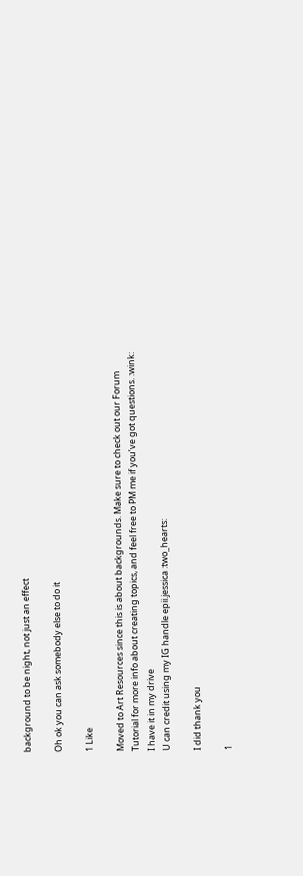background to be night, not just an effect

Oh ok you can ask somebody else to do it

1 Like

Moved to Art Resources since this is about backgrounds. Make sure to check out our Forum Tutorial for more info about creating topics, and feel free to PM me if you’ve got questions. :wink:
I have it in my drive
U can credit using my IG handle epii.jessica :two_hearts:

I did thank you

1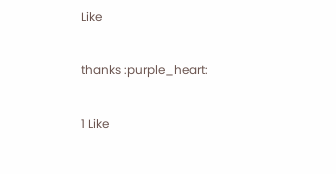Like

thanks :purple_heart:

1 Like